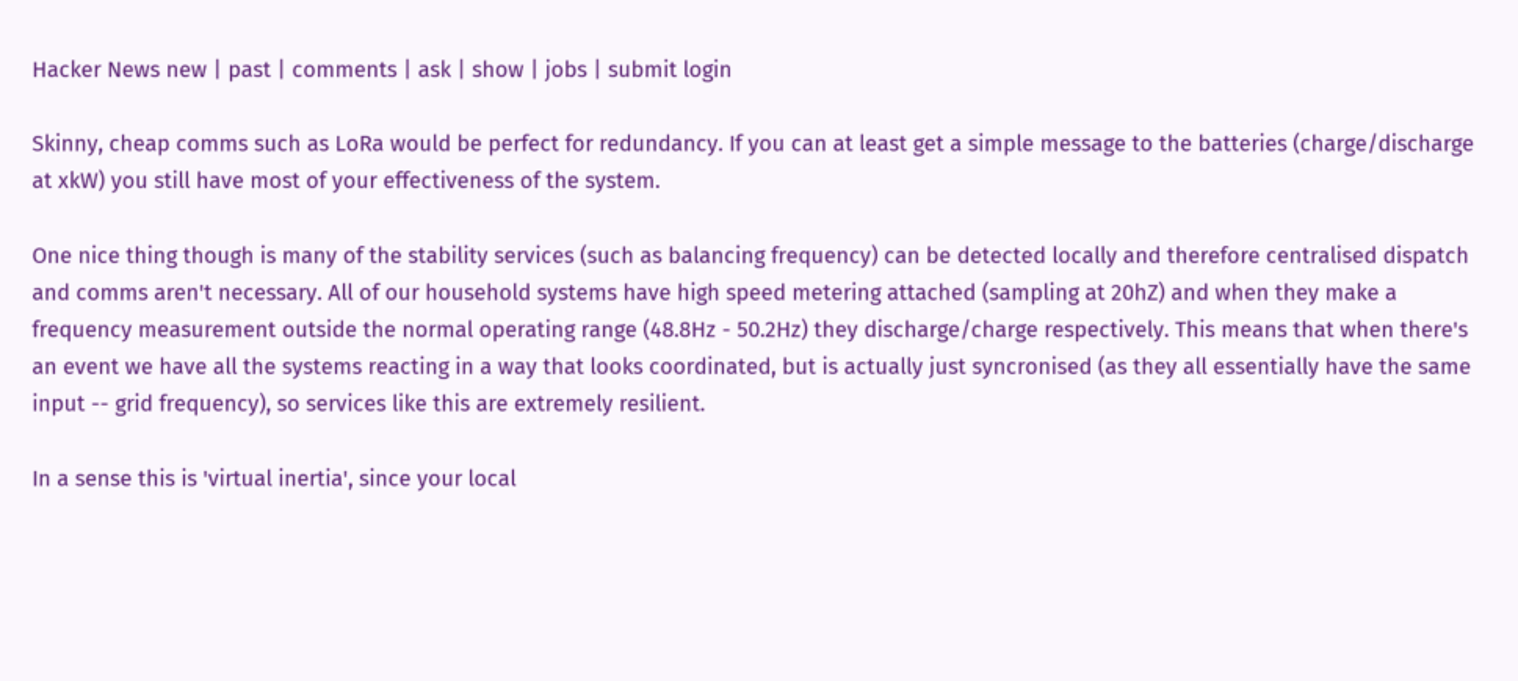Hacker News new | past | comments | ask | show | jobs | submit login

Skinny, cheap comms such as LoRa would be perfect for redundancy. If you can at least get a simple message to the batteries (charge/discharge at xkW) you still have most of your effectiveness of the system.

One nice thing though is many of the stability services (such as balancing frequency) can be detected locally and therefore centralised dispatch and comms aren't necessary. All of our household systems have high speed metering attached (sampling at 20hZ) and when they make a frequency measurement outside the normal operating range (48.8Hz - 50.2Hz) they discharge/charge respectively. This means that when there's an event we have all the systems reacting in a way that looks coordinated, but is actually just syncronised (as they all essentially have the same input -- grid frequency), so services like this are extremely resilient.

In a sense this is 'virtual inertia', since your local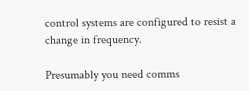control systems are configured to resist a change in frequency.

Presumably you need comms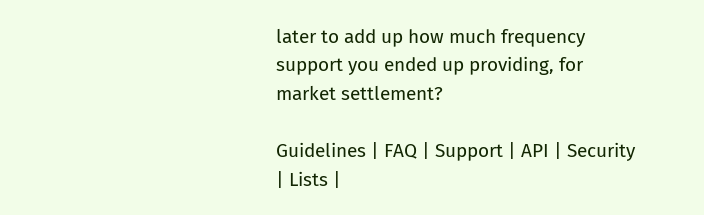later to add up how much frequency support you ended up providing, for market settlement?

Guidelines | FAQ | Support | API | Security | Lists |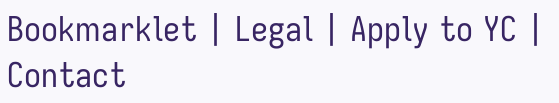Bookmarklet | Legal | Apply to YC | Contact